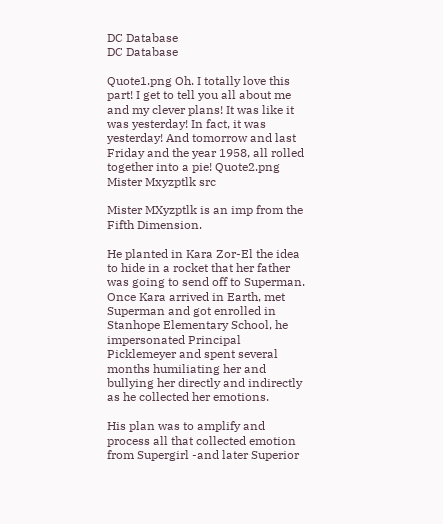DC Database
DC Database

Quote1.png Oh. I totally love this part! I get to tell you all about me and my clever plans! It was like it was yesterday! In fact, it was yesterday! And tomorrow and last Friday and the year 1958, all rolled together into a pie! Quote2.png
Mister Mxyzptlk src

Mister MXyzptlk is an imp from the Fifth Dimension.

He planted in Kara Zor-El the idea to hide in a rocket that her father was going to send off to Superman. Once Kara arrived in Earth, met Superman and got enrolled in Stanhope Elementary School, he impersonated Principal Picklemeyer and spent several months humiliating her and bullying her directly and indirectly as he collected her emotions.

His plan was to amplify and process all that collected emotion from Supergirl -and later Superior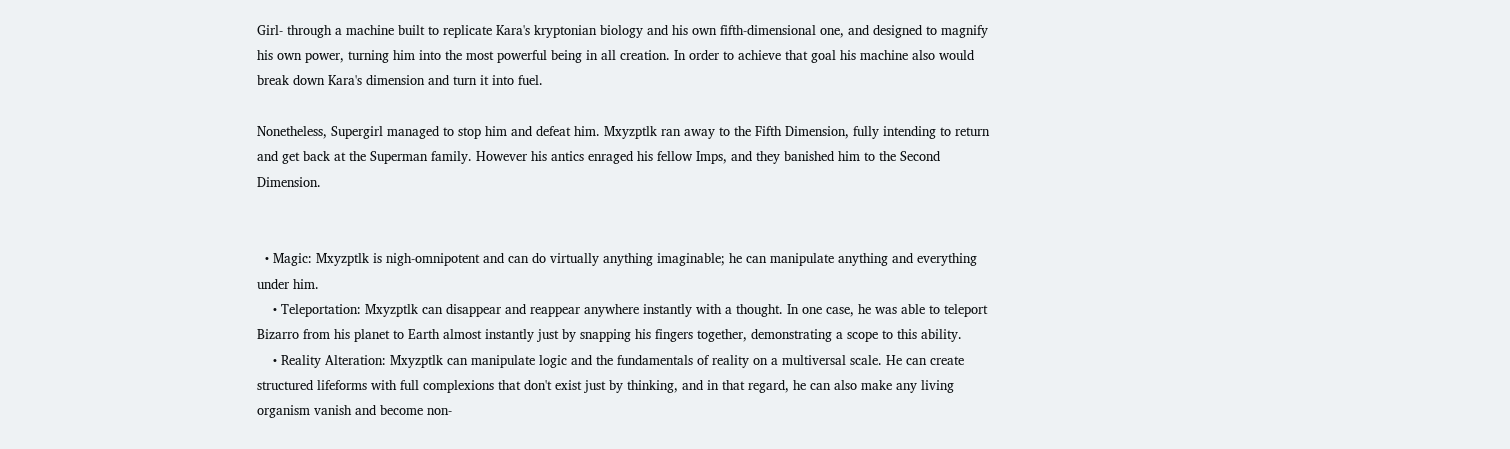Girl- through a machine built to replicate Kara's kryptonian biology and his own fifth-dimensional one, and designed to magnify his own power, turning him into the most powerful being in all creation. In order to achieve that goal his machine also would break down Kara's dimension and turn it into fuel.

Nonetheless, Supergirl managed to stop him and defeat him. Mxyzptlk ran away to the Fifth Dimension, fully intending to return and get back at the Superman family. However his antics enraged his fellow Imps, and they banished him to the Second Dimension.


  • Magic: Mxyzptlk is nigh-omnipotent and can do virtually anything imaginable; he can manipulate anything and everything under him.
    • Teleportation: Mxyzptlk can disappear and reappear anywhere instantly with a thought. In one case, he was able to teleport Bizarro from his planet to Earth almost instantly just by snapping his fingers together, demonstrating a scope to this ability.
    • Reality Alteration: Mxyzptlk can manipulate logic and the fundamentals of reality on a multiversal scale. He can create structured lifeforms with full complexions that don't exist just by thinking, and in that regard, he can also make any living organism vanish and become non-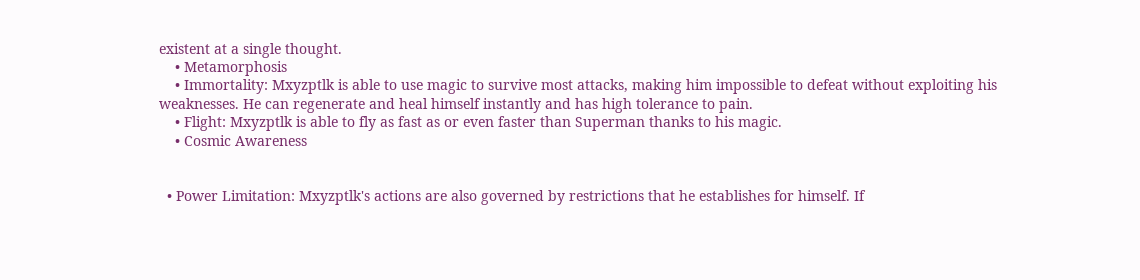existent at a single thought.
    • Metamorphosis
    • Immortality: Mxyzptlk is able to use magic to survive most attacks, making him impossible to defeat without exploiting his weaknesses. He can regenerate and heal himself instantly and has high tolerance to pain.
    • Flight: Mxyzptlk is able to fly as fast as or even faster than Superman thanks to his magic.
    • Cosmic Awareness


  • Power Limitation: Mxyzptlk's actions are also governed by restrictions that he establishes for himself. If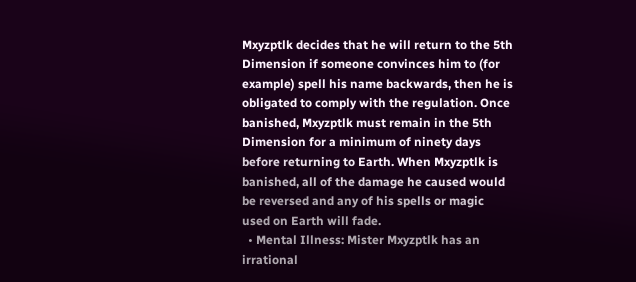Mxyzptlk decides that he will return to the 5th Dimension if someone convinces him to (for example) spell his name backwards, then he is obligated to comply with the regulation. Once banished, Mxyzptlk must remain in the 5th Dimension for a minimum of ninety days before returning to Earth. When Mxyzptlk is banished, all of the damage he caused would be reversed and any of his spells or magic used on Earth will fade.
  • Mental Illness: Mister Mxyzptlk has an irrational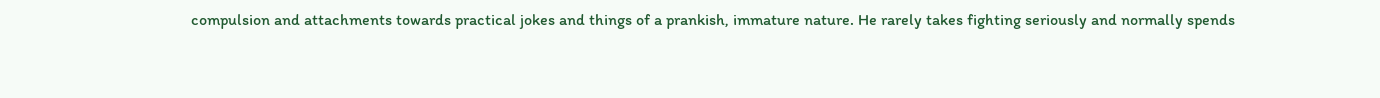compulsion and attachments towards practical jokes and things of a prankish, immature nature. He rarely takes fighting seriously and normally spends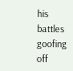his battles goofing off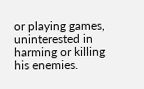or playing games, uninterested in harming or killing his enemies.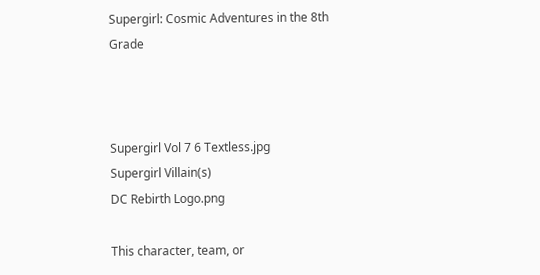Supergirl: Cosmic Adventures in the 8th Grade



Supergirl Vol 7 6 Textless.jpg
Supergirl Villain(s)
DC Rebirth Logo.png

This character, team, or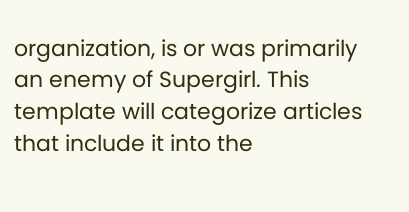organization, is or was primarily an enemy of Supergirl. This template will categorize articles that include it into the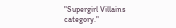"Supergirl Villains category."